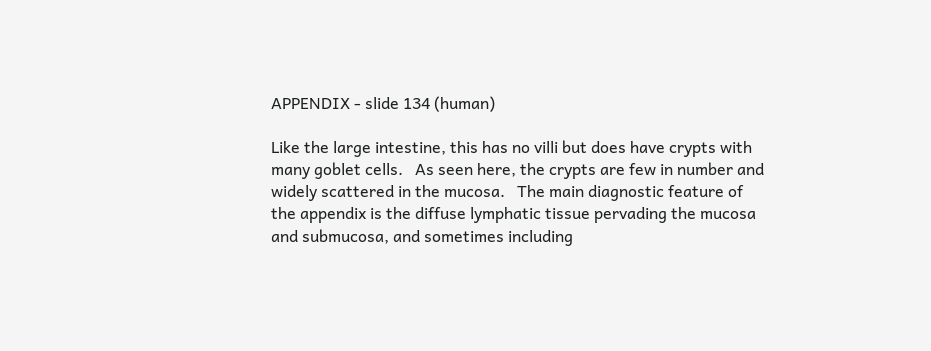APPENDIX - slide 134 (human)

Like the large intestine, this has no villi but does have crypts with many goblet cells.   As seen here, the crypts are few in number and widely scattered in the mucosa.   The main diagnostic feature of the appendix is the diffuse lymphatic tissue pervading the mucosa and submucosa, and sometimes including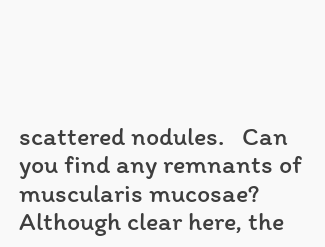scattered nodules.   Can you find any remnants of muscularis mucosae?   Although clear here, the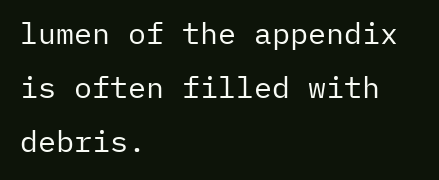lumen of the appendix is often filled with debris.